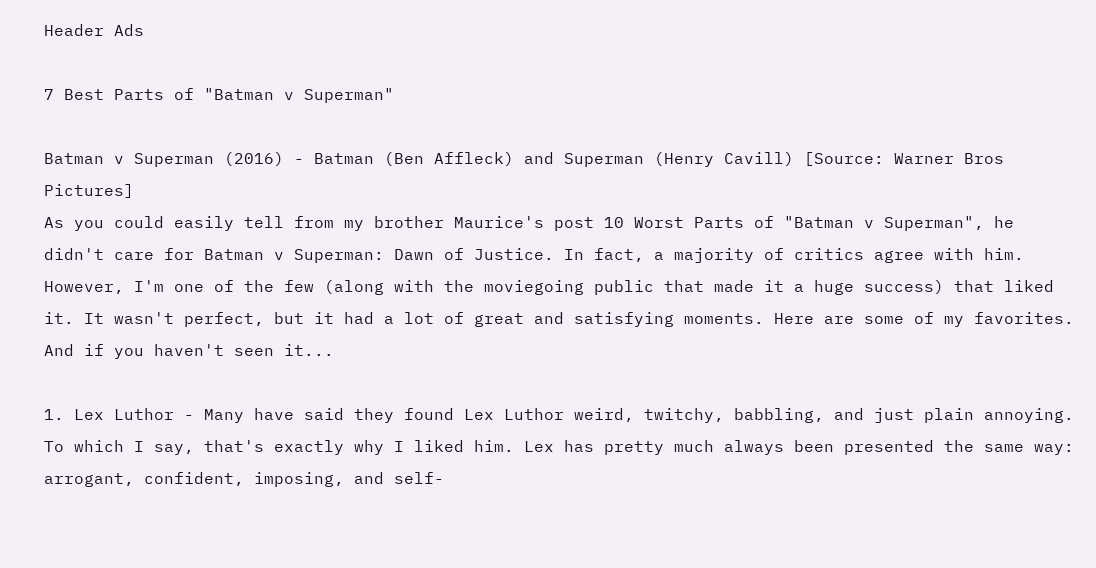Header Ads

7 Best Parts of "Batman v Superman"

Batman v Superman (2016) - Batman (Ben Affleck) and Superman (Henry Cavill) [Source: Warner Bros Pictures]
As you could easily tell from my brother Maurice's post 10 Worst Parts of "Batman v Superman", he didn't care for Batman v Superman: Dawn of Justice. In fact, a majority of critics agree with him. However, I'm one of the few (along with the moviegoing public that made it a huge success) that liked it. It wasn't perfect, but it had a lot of great and satisfying moments. Here are some of my favorites. And if you haven't seen it...

1. Lex Luthor - Many have said they found Lex Luthor weird, twitchy, babbling, and just plain annoying. To which I say, that's exactly why I liked him. Lex has pretty much always been presented the same way: arrogant, confident, imposing, and self-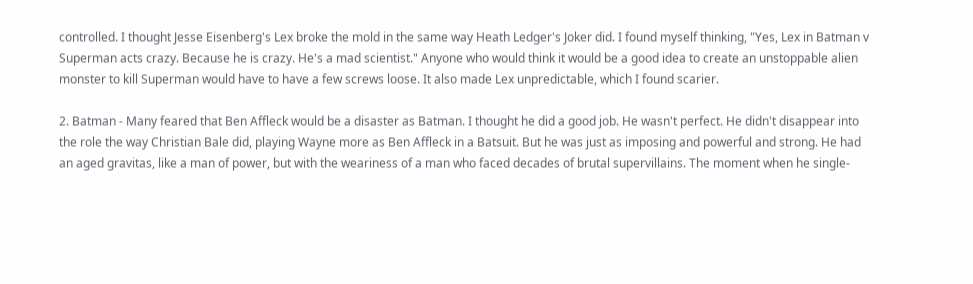controlled. I thought Jesse Eisenberg's Lex broke the mold in the same way Heath Ledger's Joker did. I found myself thinking, "Yes, Lex in Batman v Superman acts crazy. Because he is crazy. He's a mad scientist." Anyone who would think it would be a good idea to create an unstoppable alien monster to kill Superman would have to have a few screws loose. It also made Lex unpredictable, which I found scarier.

2. Batman - Many feared that Ben Affleck would be a disaster as Batman. I thought he did a good job. He wasn't perfect. He didn't disappear into the role the way Christian Bale did, playing Wayne more as Ben Affleck in a Batsuit. But he was just as imposing and powerful and strong. He had an aged gravitas, like a man of power, but with the weariness of a man who faced decades of brutal supervillains. The moment when he single-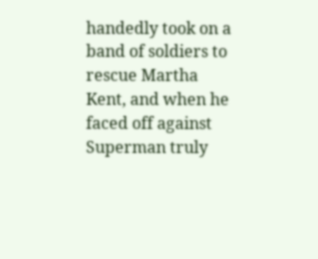handedly took on a band of soldiers to rescue Martha Kent, and when he faced off against Superman truly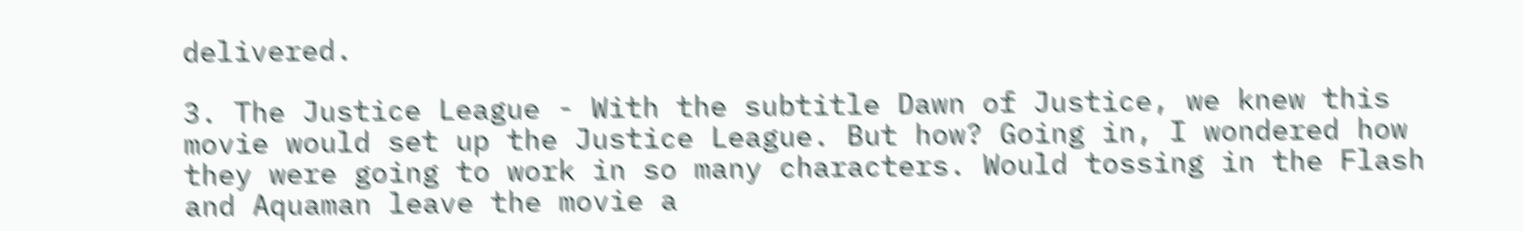delivered.

3. The Justice League - With the subtitle Dawn of Justice, we knew this movie would set up the Justice League. But how? Going in, I wondered how they were going to work in so many characters. Would tossing in the Flash and Aquaman leave the movie a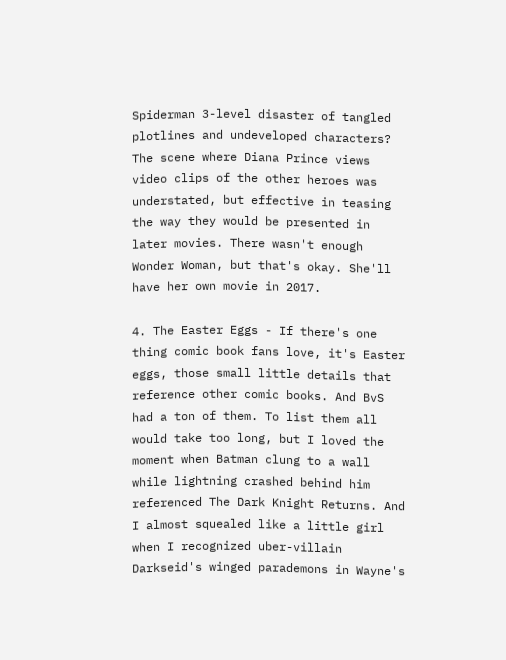Spiderman 3-level disaster of tangled plotlines and undeveloped characters? The scene where Diana Prince views video clips of the other heroes was understated, but effective in teasing the way they would be presented in later movies. There wasn't enough Wonder Woman, but that's okay. She'll have her own movie in 2017.

4. The Easter Eggs - If there's one thing comic book fans love, it's Easter eggs, those small little details that reference other comic books. And BvS had a ton of them. To list them all would take too long, but I loved the moment when Batman clung to a wall while lightning crashed behind him referenced The Dark Knight Returns. And I almost squealed like a little girl when I recognized uber-villain Darkseid's winged parademons in Wayne's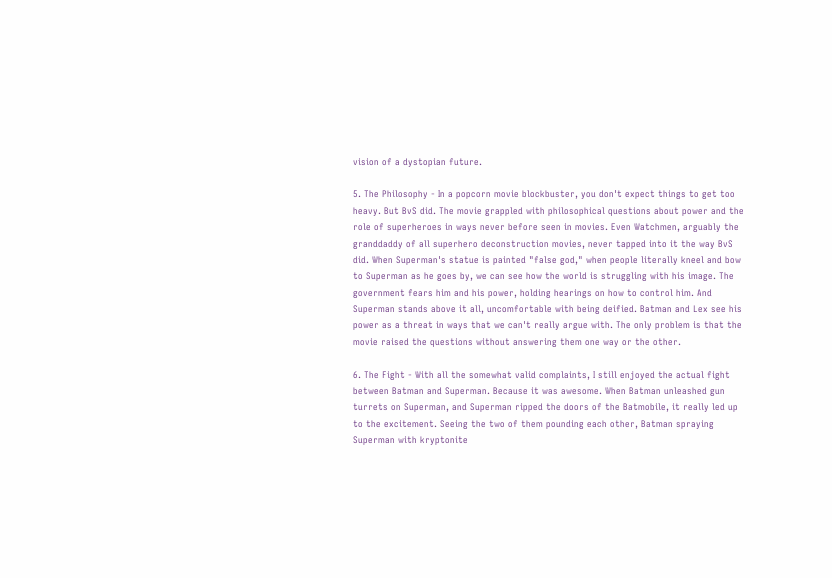vision of a dystopian future.

5. The Philosophy - In a popcorn movie blockbuster, you don't expect things to get too heavy. But BvS did. The movie grappled with philosophical questions about power and the role of superheroes in ways never before seen in movies. Even Watchmen, arguably the granddaddy of all superhero deconstruction movies, never tapped into it the way BvS did. When Superman's statue is painted "false god," when people literally kneel and bow to Superman as he goes by, we can see how the world is struggling with his image. The government fears him and his power, holding hearings on how to control him. And Superman stands above it all, uncomfortable with being deified. Batman and Lex see his power as a threat in ways that we can't really argue with. The only problem is that the movie raised the questions without answering them one way or the other.

6. The Fight - With all the somewhat valid complaints, I still enjoyed the actual fight between Batman and Superman. Because it was awesome. When Batman unleashed gun turrets on Superman, and Superman ripped the doors of the Batmobile, it really led up to the excitement. Seeing the two of them pounding each other, Batman spraying Superman with kryptonite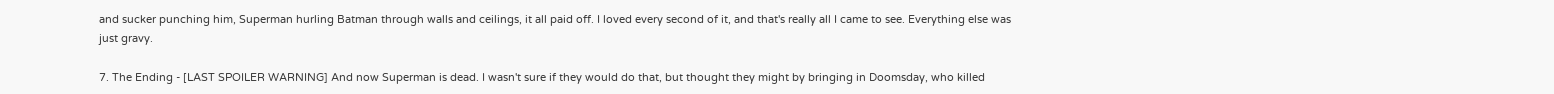and sucker punching him, Superman hurling Batman through walls and ceilings, it all paid off. I loved every second of it, and that's really all I came to see. Everything else was just gravy.

7. The Ending - [LAST SPOILER WARNING] And now Superman is dead. I wasn't sure if they would do that, but thought they might by bringing in Doomsday, who killed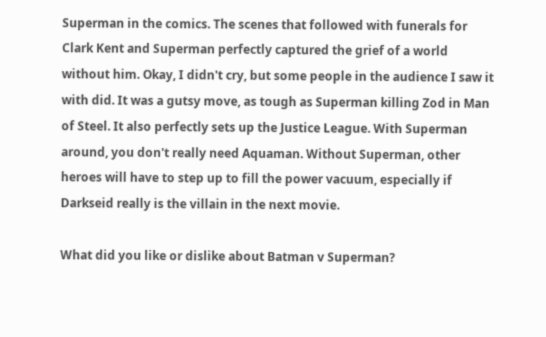Superman in the comics. The scenes that followed with funerals for Clark Kent and Superman perfectly captured the grief of a world without him. Okay, I didn't cry, but some people in the audience I saw it with did. It was a gutsy move, as tough as Superman killing Zod in Man of Steel. It also perfectly sets up the Justice League. With Superman around, you don't really need Aquaman. Without Superman, other heroes will have to step up to fill the power vacuum, especially if Darkseid really is the villain in the next movie.

What did you like or dislike about Batman v Superman?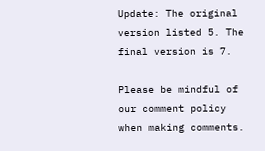Update: The original version listed 5. The final version is 7.

Please be mindful of our comment policy when making comments.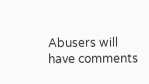Abusers will have comments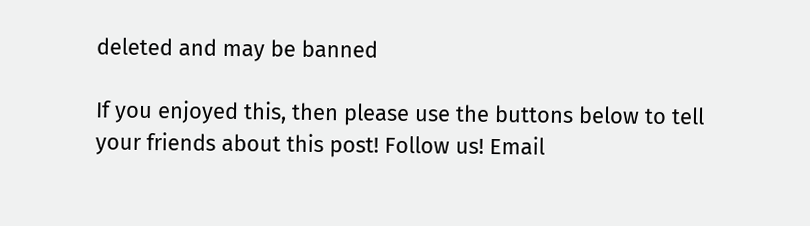deleted and may be banned

If you enjoyed this, then please use the buttons below to tell your friends about this post! Follow us! Email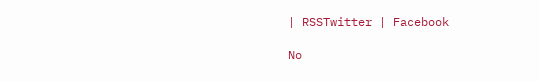| RSSTwitter | Facebook

No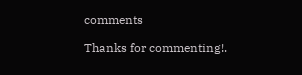comments

Thanks for commenting!.